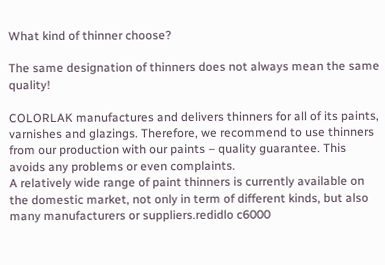What kind of thinner choose?

The same designation of thinners does not always mean the same quality!

COLORLAK manufactures and delivers thinners for all of its paints, varnishes and glazings. Therefore, we recommend to use thinners from our production with our paints – quality guarantee. This avoids any problems or even complaints.
A relatively wide range of paint thinners is currently available on the domestic market, not only in term of different kinds, but also many manufacturers or suppliers.redidlo c6000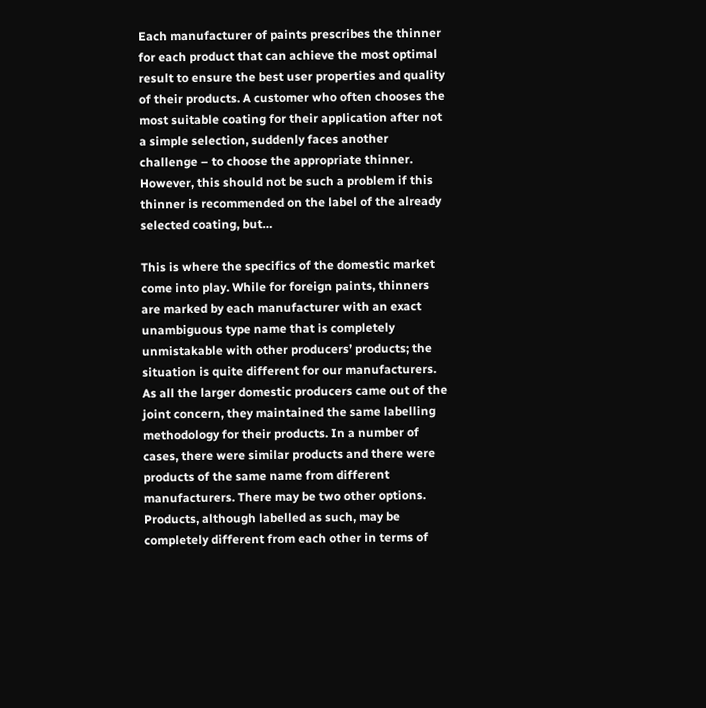Each manufacturer of paints prescribes the thinner for each product that can achieve the most optimal result to ensure the best user properties and quality of their products. A customer who often chooses the most suitable coating for their application after not a simple selection, suddenly faces another challenge – to choose the appropriate thinner. However, this should not be such a problem if this thinner is recommended on the label of the already selected coating, but…

This is where the specifics of the domestic market come into play. While for foreign paints, thinners are marked by each manufacturer with an exact unambiguous type name that is completely unmistakable with other producers’ products; the situation is quite different for our manufacturers. As all the larger domestic producers came out of the joint concern, they maintained the same labelling methodology for their products. In a number of cases, there were similar products and there were products of the same name from different manufacturers. There may be two other options. Products, although labelled as such, may be completely different from each other in terms of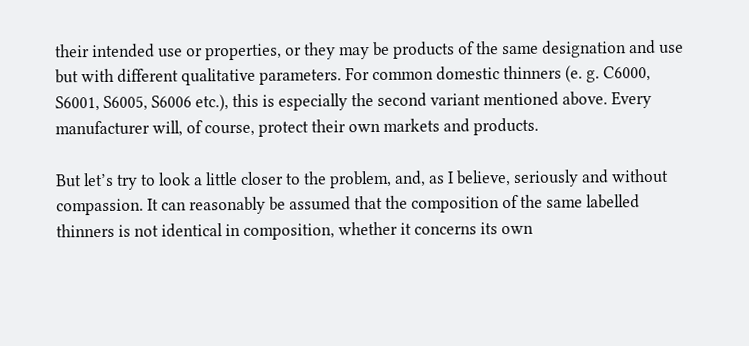their intended use or properties, or they may be products of the same designation and use but with different qualitative parameters. For common domestic thinners (e. g. C6000, S6001, S6005, S6006 etc.), this is especially the second variant mentioned above. Every manufacturer will, of course, protect their own markets and products.

But let’s try to look a little closer to the problem, and, as I believe, seriously and without compassion. It can reasonably be assumed that the composition of the same labelled thinners is not identical in composition, whether it concerns its own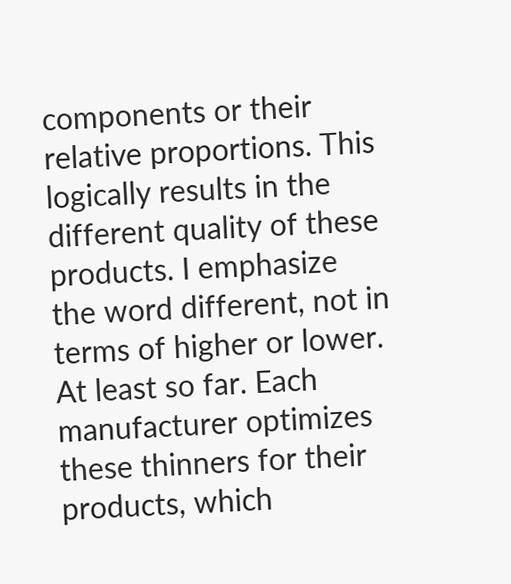components or their relative proportions. This logically results in the different quality of these products. I emphasize the word different, not in terms of higher or lower. At least so far. Each manufacturer optimizes these thinners for their products, which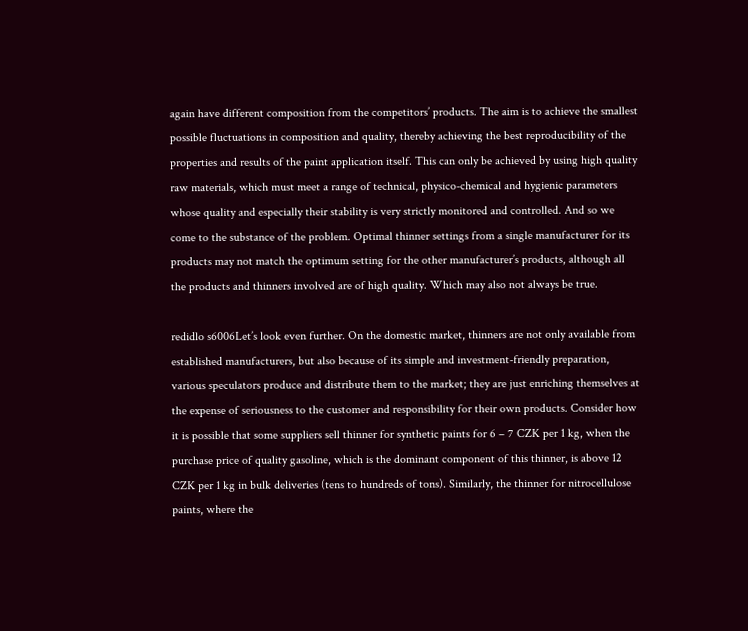again have different composition from the competitors’ products. The aim is to achieve the smallest possible fluctuations in composition and quality, thereby achieving the best reproducibility of the properties and results of the paint application itself. This can only be achieved by using high quality raw materials, which must meet a range of technical, physico-chemical and hygienic parameters whose quality and especially their stability is very strictly monitored and controlled. And so we come to the substance of the problem. Optimal thinner settings from a single manufacturer for its products may not match the optimum setting for the other manufacturer’s products, although all the products and thinners involved are of high quality. Which may also not always be true.

redidlo s6006Let’s look even further. On the domestic market, thinners are not only available from established manufacturers, but also because of its simple and investment-friendly preparation, various speculators produce and distribute them to the market; they are just enriching themselves at the expense of seriousness to the customer and responsibility for their own products. Consider how it is possible that some suppliers sell thinner for synthetic paints for 6 – 7 CZK per 1 kg, when the purchase price of quality gasoline, which is the dominant component of this thinner, is above 12 CZK per 1 kg in bulk deliveries (tens to hundreds of tons). Similarly, the thinner for nitrocellulose paints, where the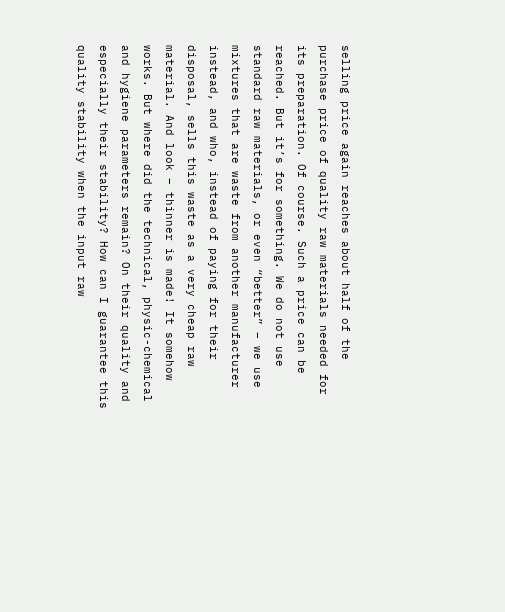selling price again reaches about half of the purchase price of quality raw materials needed for its preparation. Of course. Such a price can be reached. But it’s for something. We do not use standard raw materials, or even “better” – we use mixtures that are waste from another manufacturer instead, and who, instead of paying for their disposal, sells this waste as a very cheap raw material. And look – thinner is made! It somehow works. But where did the technical, physic-chemical and hygiene parameters remain? On their quality and especially their stability? How can I guarantee this quality stability when the input raw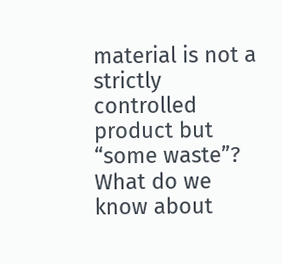material is not a strictly controlled product but “some waste”? What do we know about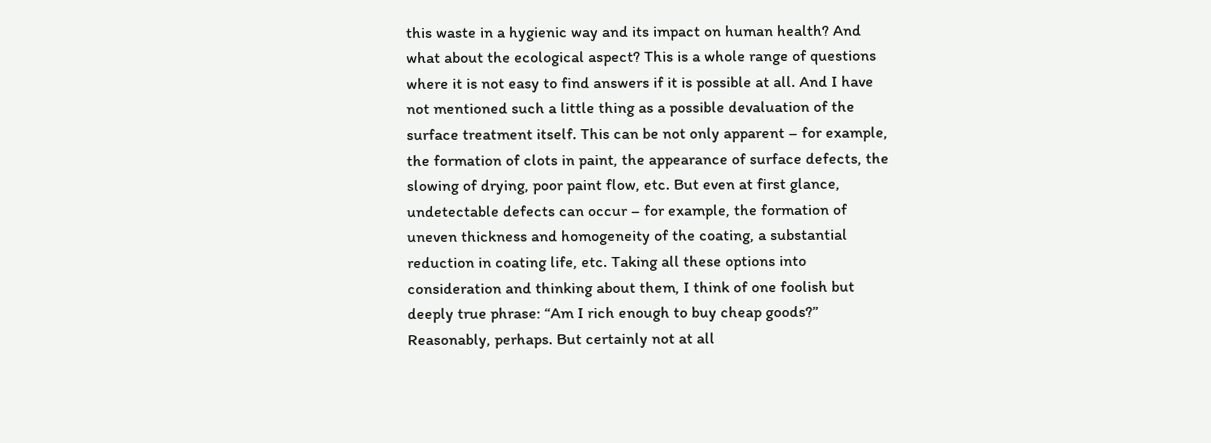this waste in a hygienic way and its impact on human health? And what about the ecological aspect? This is a whole range of questions where it is not easy to find answers if it is possible at all. And I have not mentioned such a little thing as a possible devaluation of the surface treatment itself. This can be not only apparent – for example, the formation of clots in paint, the appearance of surface defects, the slowing of drying, poor paint flow, etc. But even at first glance, undetectable defects can occur – for example, the formation of uneven thickness and homogeneity of the coating, a substantial reduction in coating life, etc. Taking all these options into consideration and thinking about them, I think of one foolish but deeply true phrase: “Am I rich enough to buy cheap goods?” Reasonably, perhaps. But certainly not at all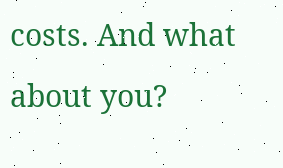costs. And what about you?